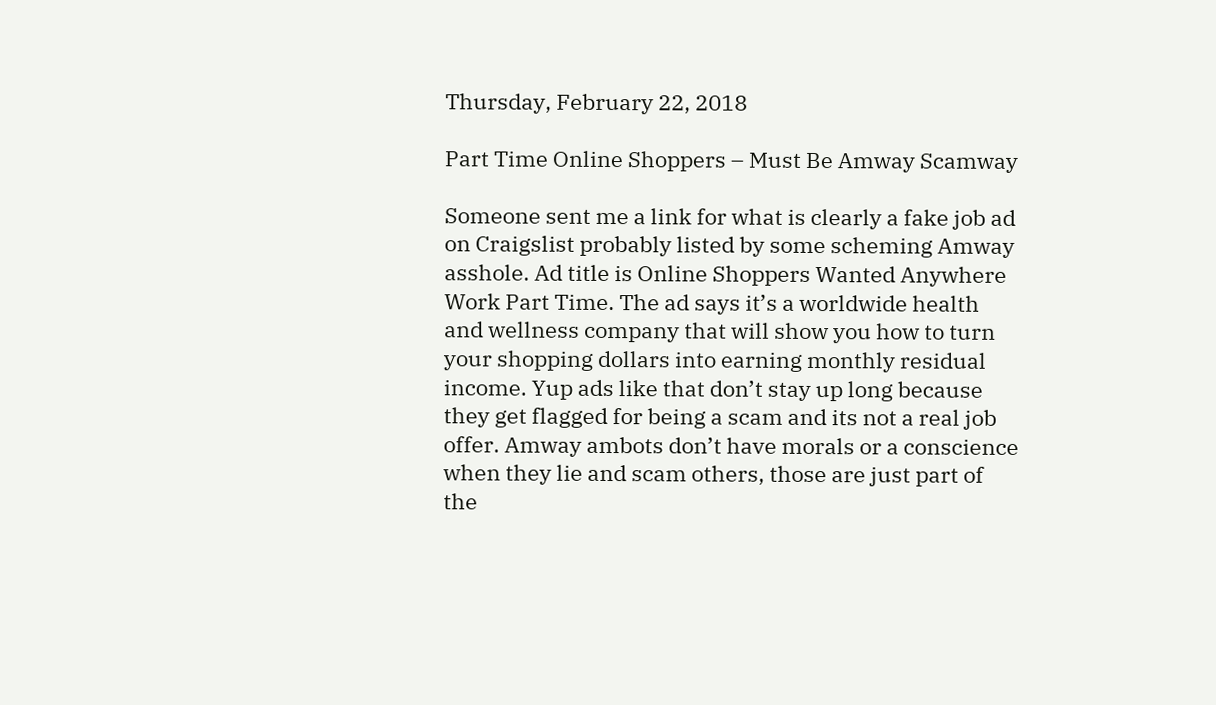Thursday, February 22, 2018

Part Time Online Shoppers – Must Be Amway Scamway

Someone sent me a link for what is clearly a fake job ad on Craigslist probably listed by some scheming Amway asshole. Ad title is Online Shoppers Wanted Anywhere Work Part Time. The ad says it’s a worldwide health and wellness company that will show you how to turn your shopping dollars into earning monthly residual income. Yup ads like that don’t stay up long because they get flagged for being a scam and its not a real job offer. Amway ambots don’t have morals or a conscience when they lie and scam others, those are just part of the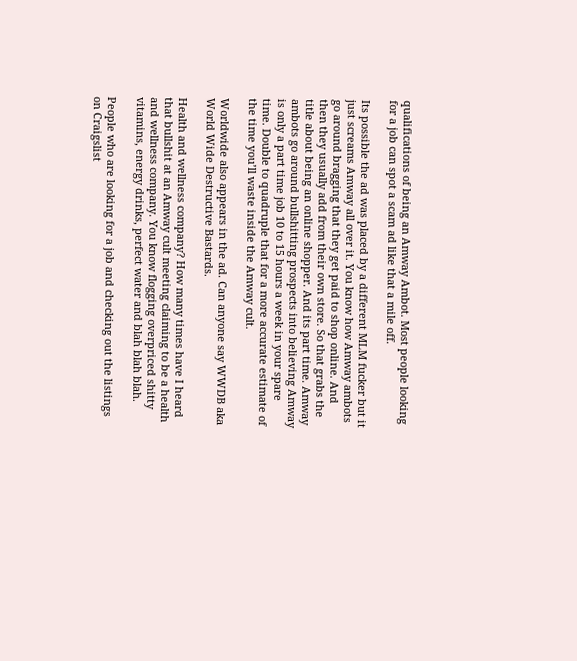qualifications of being an Amway Ambot. Most people looking for a job can spot a scam ad like that a mile off.

Its possible the ad was placed by a different MLM fucker but it just screams Amway all over it. You know how Amway ambots go around bragging that they get paid to shop online. And then they usually add from their own store. So that grabs the title about being an online shopper. And its part time. Amway ambots go around bullshitting prospects into believing Amway is only a part time job 10 to 15 hours a week in your spare time. Double to quadruple that for a more accurate estimate of the time you’ll waste inside the Amway cult.

Worldwide also appears in the ad. Can anyone say WWDB aka World Wide Destructive Bastards.

Health and wellness company? How many times have I heard that bullshit at an Amway cult meeting claiming to be a health and wellness company. You know flogging overpriced shitty vitamins, energy drinks, perfect water and blah blah blah.

People who are looking for a job and checking out the listings on Craigslist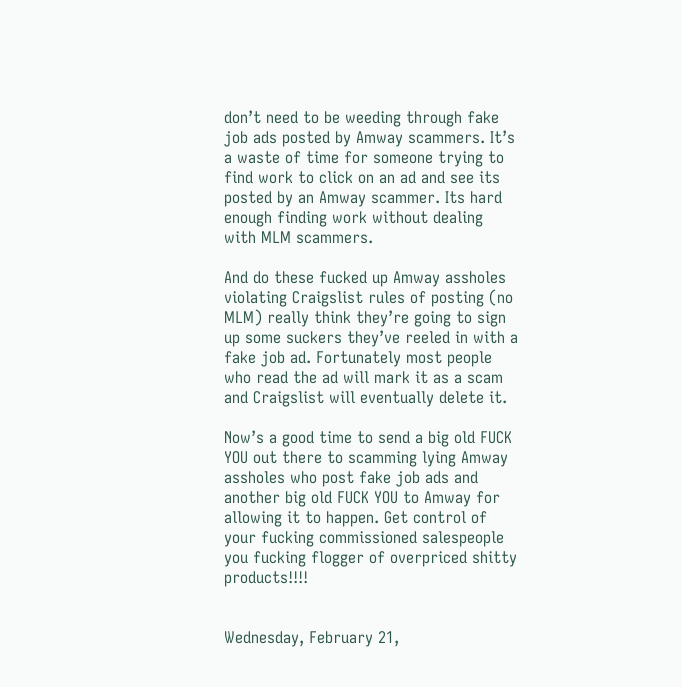don’t need to be weeding through fake job ads posted by Amway scammers. It’s a waste of time for someone trying to find work to click on an ad and see its posted by an Amway scammer. Its hard enough finding work without dealing with MLM scammers.

And do these fucked up Amway assholes violating Craigslist rules of posting (no MLM) really think they’re going to sign up some suckers they’ve reeled in with a fake job ad. Fortunately most people who read the ad will mark it as a scam and Craigslist will eventually delete it.

Now’s a good time to send a big old FUCK YOU out there to scamming lying Amway assholes who post fake job ads and another big old FUCK YOU to Amway for allowing it to happen. Get control of your fucking commissioned salespeople you fucking flogger of overpriced shitty products!!!!


Wednesday, February 21,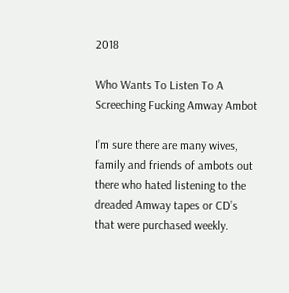2018

Who Wants To Listen To A Screeching Fucking Amway Ambot

I’m sure there are many wives, family and friends of ambots out there who hated listening to the dreaded Amway tapes or CD’s that were purchased weekly.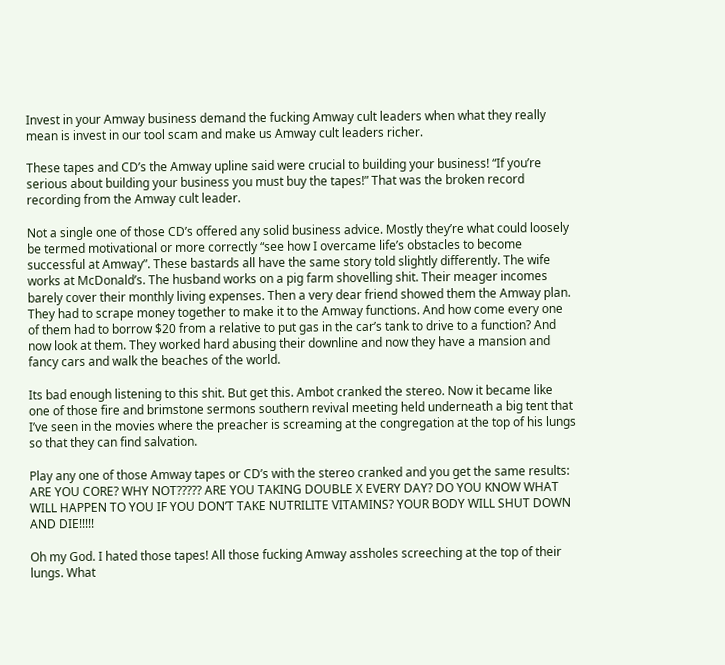Invest in your Amway business demand the fucking Amway cult leaders when what they really mean is invest in our tool scam and make us Amway cult leaders richer.

These tapes and CD’s the Amway upline said were crucial to building your business! “If you’re serious about building your business you must buy the tapes!” That was the broken record recording from the Amway cult leader.

Not a single one of those CD’s offered any solid business advice. Mostly they’re what could loosely be termed motivational or more correctly “see how I overcame life’s obstacles to become successful at Amway”. These bastards all have the same story told slightly differently. The wife works at McDonald’s. The husband works on a pig farm shovelling shit. Their meager incomes barely cover their monthly living expenses. Then a very dear friend showed them the Amway plan. They had to scrape money together to make it to the Amway functions. And how come every one of them had to borrow $20 from a relative to put gas in the car’s tank to drive to a function? And now look at them. They worked hard abusing their downline and now they have a mansion and fancy cars and walk the beaches of the world.

Its bad enough listening to this shit. But get this. Ambot cranked the stereo. Now it became like one of those fire and brimstone sermons southern revival meeting held underneath a big tent that I’ve seen in the movies where the preacher is screaming at the congregation at the top of his lungs so that they can find salvation.

Play any one of those Amway tapes or CD’s with the stereo cranked and you get the same results: ARE YOU CORE? WHY NOT????? ARE YOU TAKING DOUBLE X EVERY DAY? DO YOU KNOW WHAT WILL HAPPEN TO YOU IF YOU DON’T TAKE NUTRILITE VITAMINS? YOUR BODY WILL SHUT DOWN AND DIE!!!!!

Oh my God. I hated those tapes! All those fucking Amway assholes screeching at the top of their lungs. What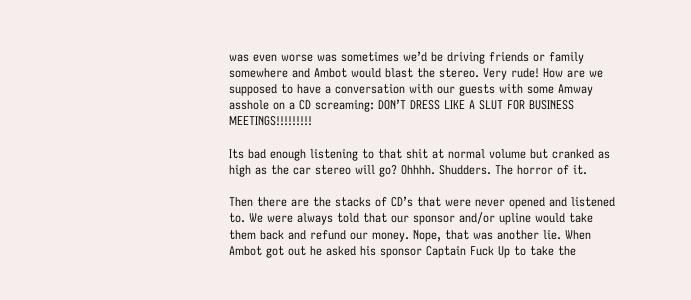was even worse was sometimes we’d be driving friends or family somewhere and Ambot would blast the stereo. Very rude! How are we supposed to have a conversation with our guests with some Amway asshole on a CD screaming: DON’T DRESS LIKE A SLUT FOR BUSINESS MEETINGS!!!!!!!!!

Its bad enough listening to that shit at normal volume but cranked as high as the car stereo will go? Ohhhh. Shudders. The horror of it.

Then there are the stacks of CD’s that were never opened and listened to. We were always told that our sponsor and/or upline would take them back and refund our money. Nope, that was another lie. When Ambot got out he asked his sponsor Captain Fuck Up to take the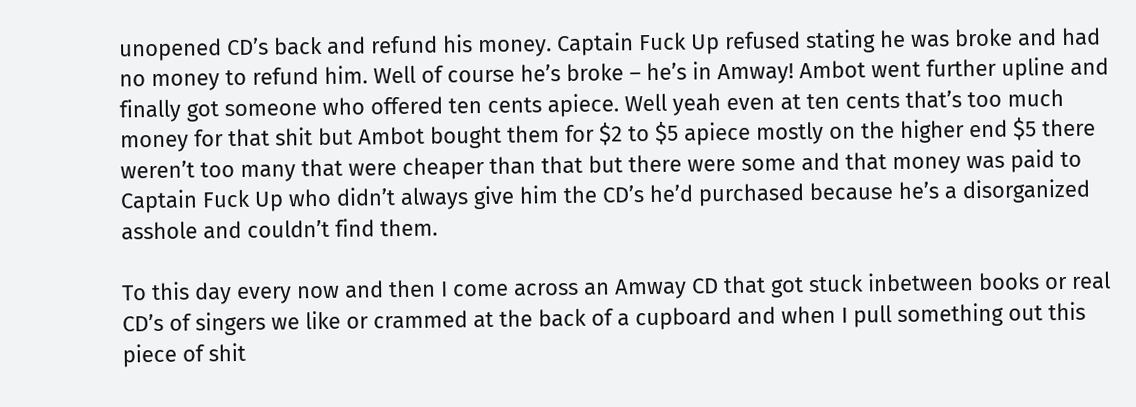unopened CD’s back and refund his money. Captain Fuck Up refused stating he was broke and had no money to refund him. Well of course he’s broke – he’s in Amway! Ambot went further upline and finally got someone who offered ten cents apiece. Well yeah even at ten cents that’s too much money for that shit but Ambot bought them for $2 to $5 apiece mostly on the higher end $5 there weren’t too many that were cheaper than that but there were some and that money was paid to Captain Fuck Up who didn’t always give him the CD’s he’d purchased because he’s a disorganized asshole and couldn’t find them.

To this day every now and then I come across an Amway CD that got stuck inbetween books or real CD’s of singers we like or crammed at the back of a cupboard and when I pull something out this piece of shit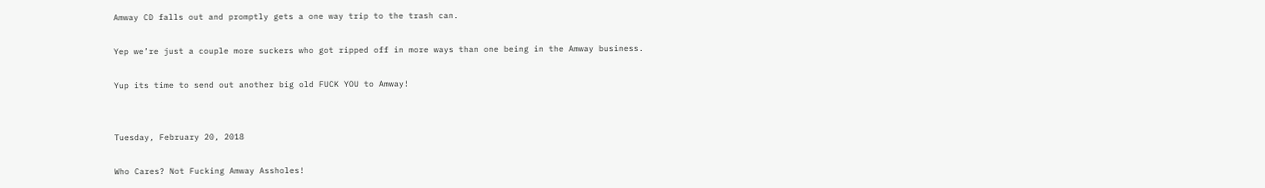Amway CD falls out and promptly gets a one way trip to the trash can.

Yep we’re just a couple more suckers who got ripped off in more ways than one being in the Amway business.

Yup its time to send out another big old FUCK YOU to Amway!


Tuesday, February 20, 2018

Who Cares? Not Fucking Amway Assholes!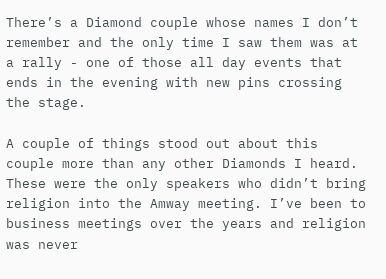There’s a Diamond couple whose names I don’t remember and the only time I saw them was at a rally - one of those all day events that ends in the evening with new pins crossing the stage.

A couple of things stood out about this couple more than any other Diamonds I heard. These were the only speakers who didn’t bring religion into the Amway meeting. I’ve been to business meetings over the years and religion was never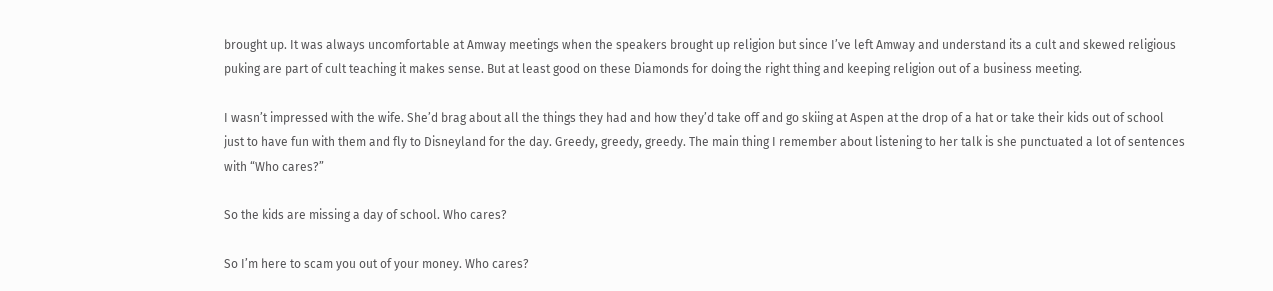brought up. It was always uncomfortable at Amway meetings when the speakers brought up religion but since I’ve left Amway and understand its a cult and skewed religious puking are part of cult teaching it makes sense. But at least good on these Diamonds for doing the right thing and keeping religion out of a business meeting.

I wasn’t impressed with the wife. She’d brag about all the things they had and how they’d take off and go skiing at Aspen at the drop of a hat or take their kids out of school just to have fun with them and fly to Disneyland for the day. Greedy, greedy, greedy. The main thing I remember about listening to her talk is she punctuated a lot of sentences with “Who cares?”

So the kids are missing a day of school. Who cares?

So I’m here to scam you out of your money. Who cares?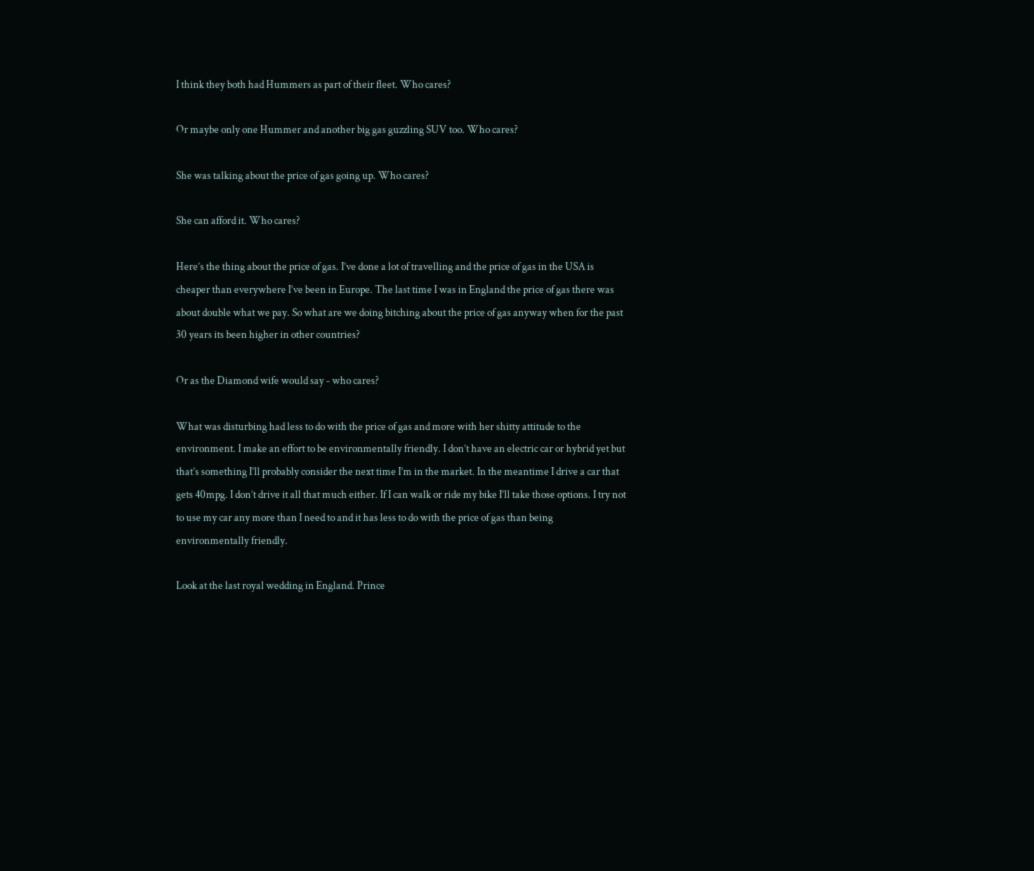I think they both had Hummers as part of their fleet. Who cares?

Or maybe only one Hummer and another big gas guzzling SUV too. Who cares?

She was talking about the price of gas going up. Who cares?

She can afford it. Who cares?

Here’s the thing about the price of gas. I’ve done a lot of travelling and the price of gas in the USA is cheaper than everywhere I’ve been in Europe. The last time I was in England the price of gas there was about double what we pay. So what are we doing bitching about the price of gas anyway when for the past 30 years its been higher in other countries?

Or as the Diamond wife would say - who cares?

What was disturbing had less to do with the price of gas and more with her shitty attitude to the environment. I make an effort to be environmentally friendly. I don’t have an electric car or hybrid yet but that’s something I’ll probably consider the next time I’m in the market. In the meantime I drive a car that gets 40mpg. I don’t drive it all that much either. If I can walk or ride my bike I’ll take those options. I try not to use my car any more than I need to and it has less to do with the price of gas than being environmentally friendly.

Look at the last royal wedding in England. Prince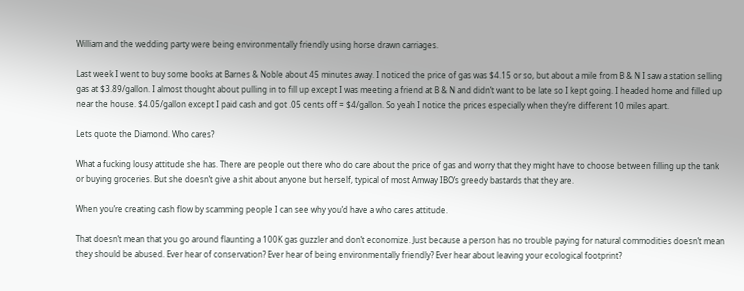William and the wedding party were being environmentally friendly using horse drawn carriages.

Last week I went to buy some books at Barnes & Noble about 45 minutes away. I noticed the price of gas was $4.15 or so, but about a mile from B & N I saw a station selling gas at $3.89/gallon. I almost thought about pulling in to fill up except I was meeting a friend at B & N and didn’t want to be late so I kept going. I headed home and filled up near the house. $4.05/gallon except I paid cash and got .05 cents off = $4/gallon. So yeah I notice the prices especially when they’re different 10 miles apart.

Lets quote the Diamond. Who cares?

What a fucking lousy attitude she has. There are people out there who do care about the price of gas and worry that they might have to choose between filling up the tank or buying groceries. But she doesn’t give a shit about anyone but herself, typical of most Amway IBO’s greedy bastards that they are.

When you’re creating cash flow by scamming people I can see why you’d have a who cares attitude.

That doesn’t mean that you go around flaunting a 100K gas guzzler and don’t economize. Just because a person has no trouble paying for natural commodities doesn’t mean they should be abused. Ever hear of conservation? Ever hear of being environmentally friendly? Ever hear about leaving your ecological footprint?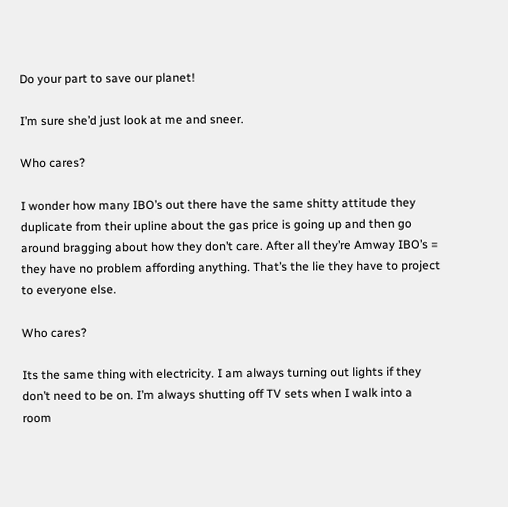Do your part to save our planet!

I’m sure she’d just look at me and sneer.

Who cares?

I wonder how many IBO’s out there have the same shitty attitude they duplicate from their upline about the gas price is going up and then go around bragging about how they don’t care. After all they’re Amway IBO’s = they have no problem affording anything. That’s the lie they have to project to everyone else.

Who cares?

Its the same thing with electricity. I am always turning out lights if they don’t need to be on. I’m always shutting off TV sets when I walk into a room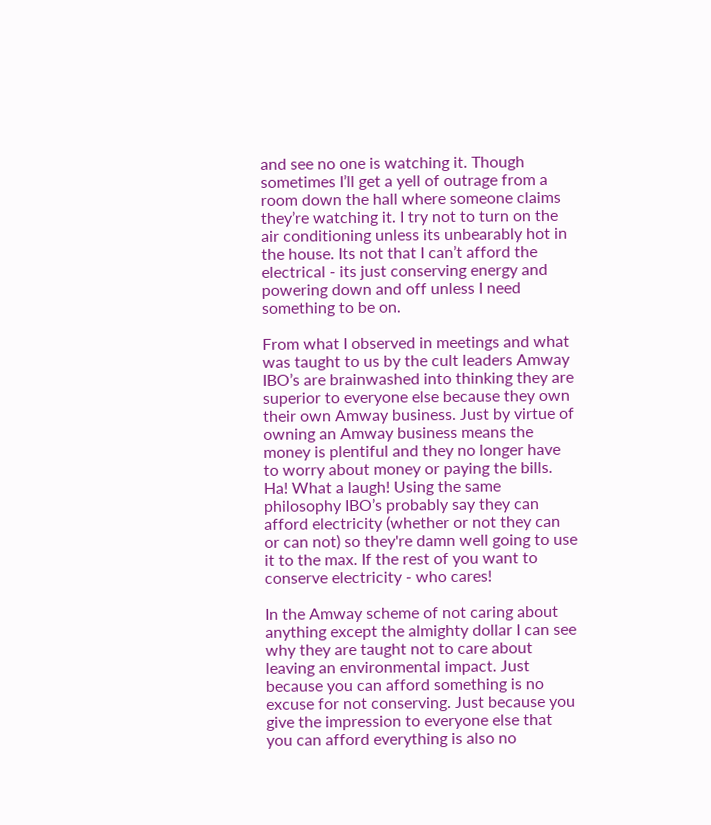and see no one is watching it. Though sometimes I’ll get a yell of outrage from a room down the hall where someone claims they’re watching it. I try not to turn on the air conditioning unless its unbearably hot in the house. Its not that I can’t afford the electrical - its just conserving energy and powering down and off unless I need something to be on.

From what I observed in meetings and what was taught to us by the cult leaders Amway IBO’s are brainwashed into thinking they are superior to everyone else because they own their own Amway business. Just by virtue of owning an Amway business means the money is plentiful and they no longer have to worry about money or paying the bills. Ha! What a laugh! Using the same philosophy IBO’s probably say they can afford electricity (whether or not they can or can not) so they're damn well going to use it to the max. If the rest of you want to conserve electricity - who cares!

In the Amway scheme of not caring about anything except the almighty dollar I can see why they are taught not to care about leaving an environmental impact. Just because you can afford something is no excuse for not conserving. Just because you give the impression to everyone else that you can afford everything is also no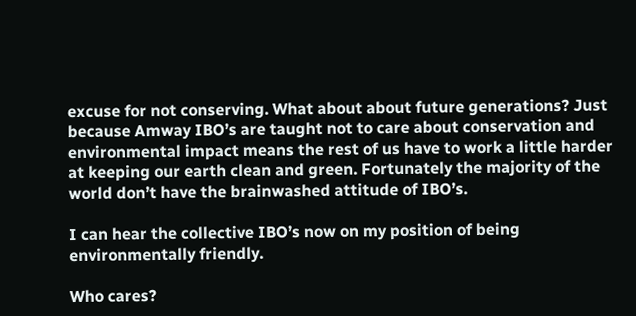excuse for not conserving. What about about future generations? Just because Amway IBO’s are taught not to care about conservation and environmental impact means the rest of us have to work a little harder at keeping our earth clean and green. Fortunately the majority of the world don’t have the brainwashed attitude of IBO’s.

I can hear the collective IBO’s now on my position of being environmentally friendly.

Who cares?